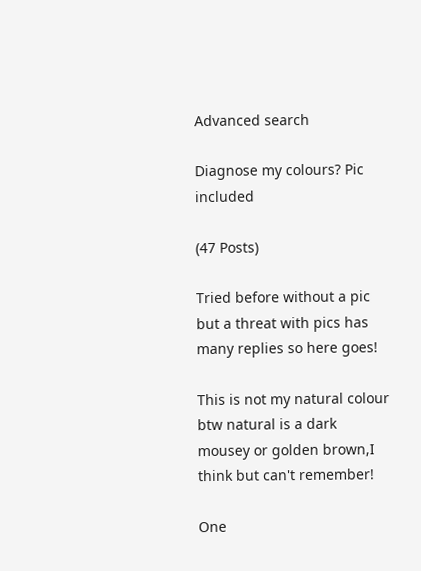Advanced search

Diagnose my colours? Pic included

(47 Posts)

Tried before without a pic but a threat with pics has many replies so here goes!

This is not my natural colour btw natural is a dark mousey or golden brown,I think but can't remember!

One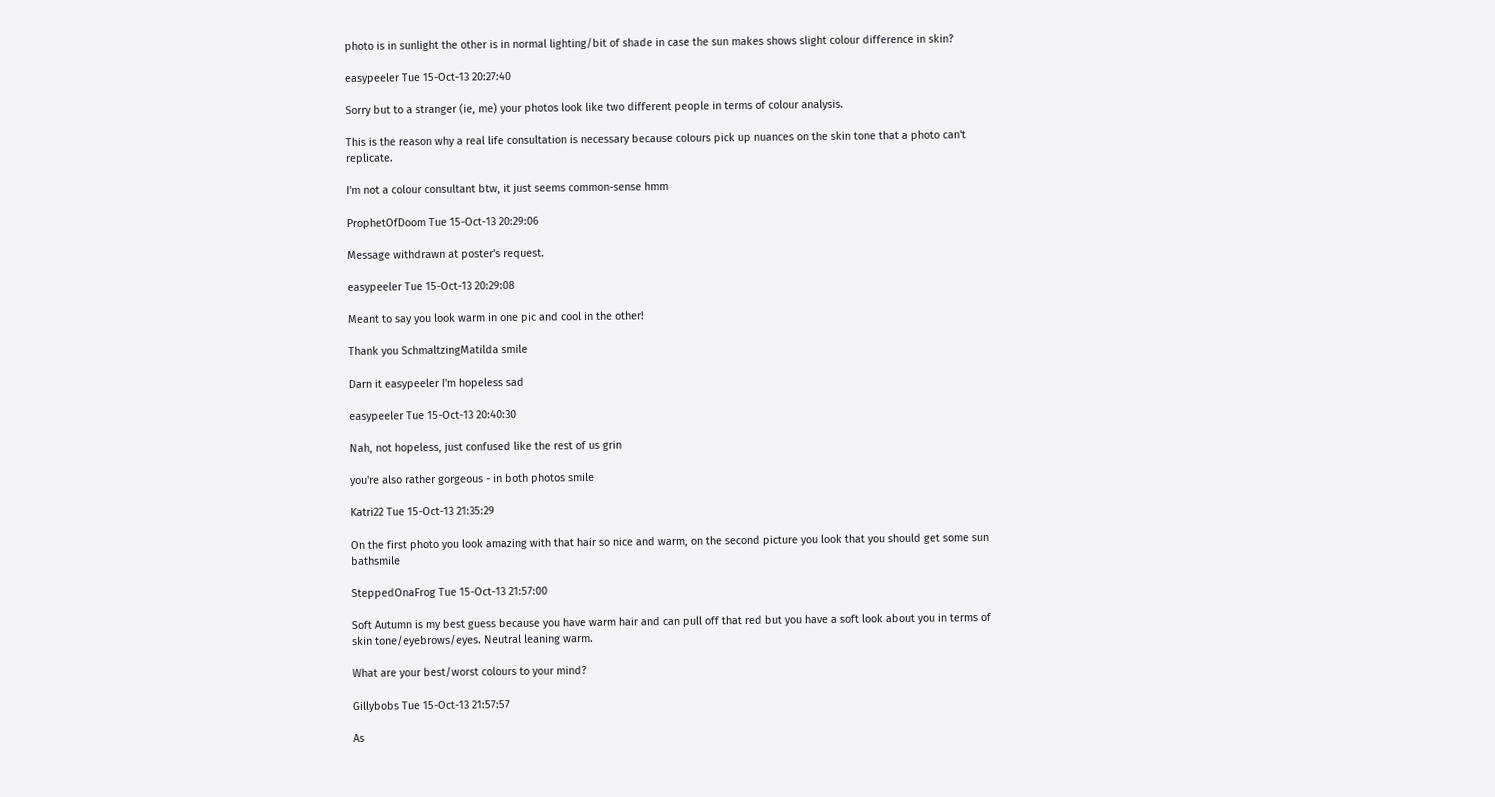photo is in sunlight the other is in normal lighting/bit of shade in case the sun makes shows slight colour difference in skin?

easypeeler Tue 15-Oct-13 20:27:40

Sorry but to a stranger (ie, me) your photos look like two different people in terms of colour analysis.

This is the reason why a real life consultation is necessary because colours pick up nuances on the skin tone that a photo can't replicate.

I'm not a colour consultant btw, it just seems common-sense hmm

ProphetOfDoom Tue 15-Oct-13 20:29:06

Message withdrawn at poster's request.

easypeeler Tue 15-Oct-13 20:29:08

Meant to say you look warm in one pic and cool in the other!

Thank you SchmaltzingMatilda smile

Darn it easypeeler I'm hopeless sad

easypeeler Tue 15-Oct-13 20:40:30

Nah, not hopeless, just confused like the rest of us grin

you're also rather gorgeous - in both photos smile

Katri22 Tue 15-Oct-13 21:35:29

On the first photo you look amazing with that hair so nice and warm, on the second picture you look that you should get some sun bathsmile

SteppedOnaFrog Tue 15-Oct-13 21:57:00

Soft Autumn is my best guess because you have warm hair and can pull off that red but you have a soft look about you in terms of skin tone/eyebrows/eyes. Neutral leaning warm.

What are your best/worst colours to your mind?

Gillybobs Tue 15-Oct-13 21:57:57

As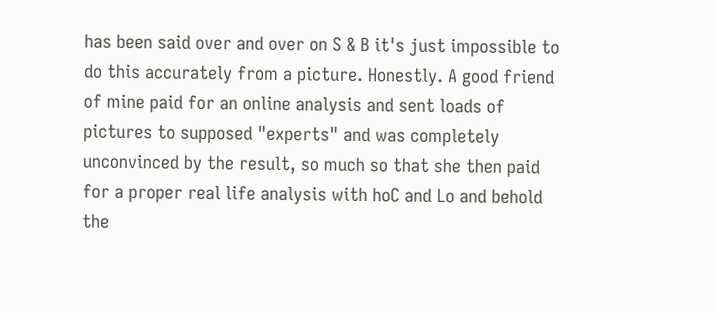has been said over and over on S & B it's just impossible to do this accurately from a picture. Honestly. A good friend of mine paid for an online analysis and sent loads of pictures to supposed "experts" and was completely unconvinced by the result, so much so that she then paid for a proper real life analysis with hoC and Lo and behold the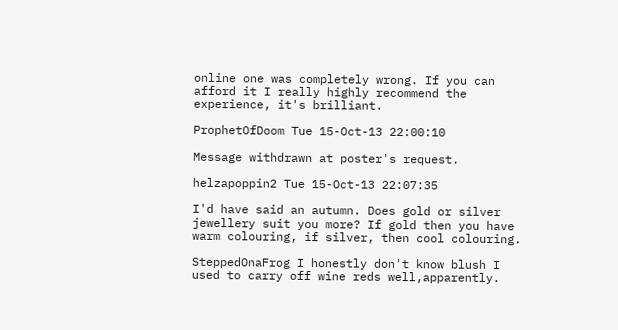online one was completely wrong. If you can afford it I really highly recommend the experience, it's brilliant.

ProphetOfDoom Tue 15-Oct-13 22:00:10

Message withdrawn at poster's request.

helzapoppin2 Tue 15-Oct-13 22:07:35

I'd have said an autumn. Does gold or silver jewellery suit you more? If gold then you have warm colouring, if silver, then cool colouring.

SteppedOnaFrog I honestly don't know blush I used to carry off wine reds well,apparently.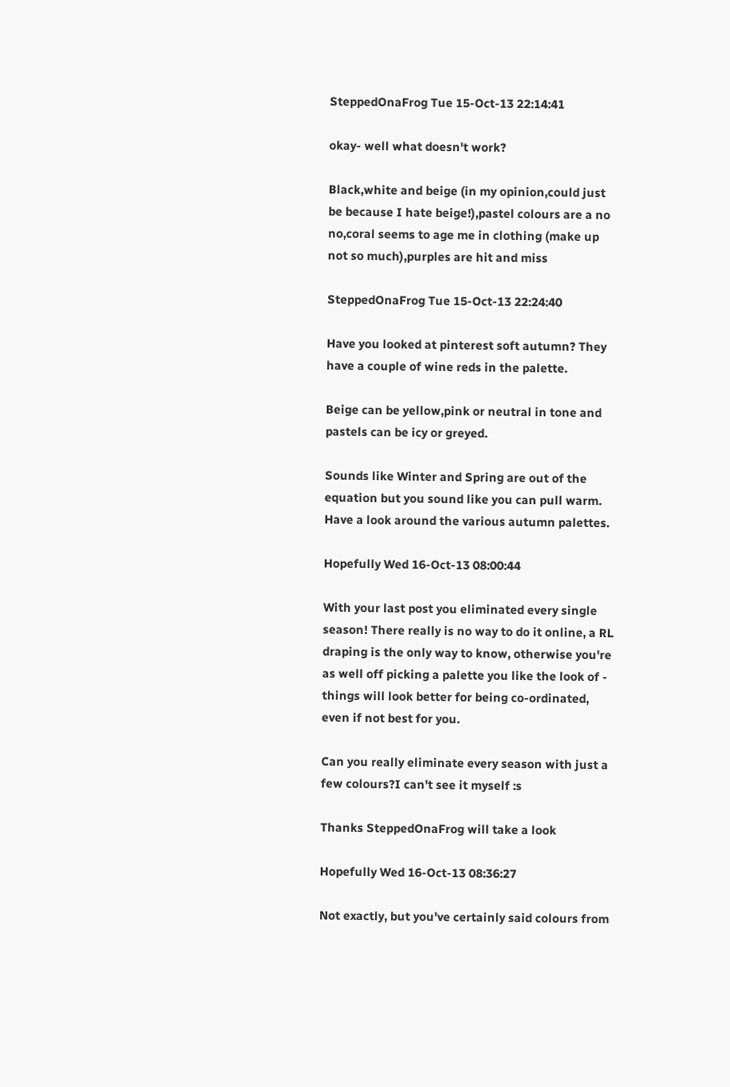SteppedOnaFrog Tue 15-Oct-13 22:14:41

okay- well what doesn't work?

Black,white and beige (in my opinion,could just be because I hate beige!),pastel colours are a no no,coral seems to age me in clothing (make up not so much),purples are hit and miss

SteppedOnaFrog Tue 15-Oct-13 22:24:40

Have you looked at pinterest soft autumn? They have a couple of wine reds in the palette.

Beige can be yellow,pink or neutral in tone and pastels can be icy or greyed.

Sounds like Winter and Spring are out of the equation but you sound like you can pull warm. Have a look around the various autumn palettes.

Hopefully Wed 16-Oct-13 08:00:44

With your last post you eliminated every single season! There really is no way to do it online, a RL draping is the only way to know, otherwise you're as well off picking a palette you like the look of - things will look better for being co-ordinated, even if not best for you.

Can you really eliminate every season with just a few colours?I can't see it myself :s

Thanks SteppedOnaFrog will take a look

Hopefully Wed 16-Oct-13 08:36:27

Not exactly, but you've certainly said colours from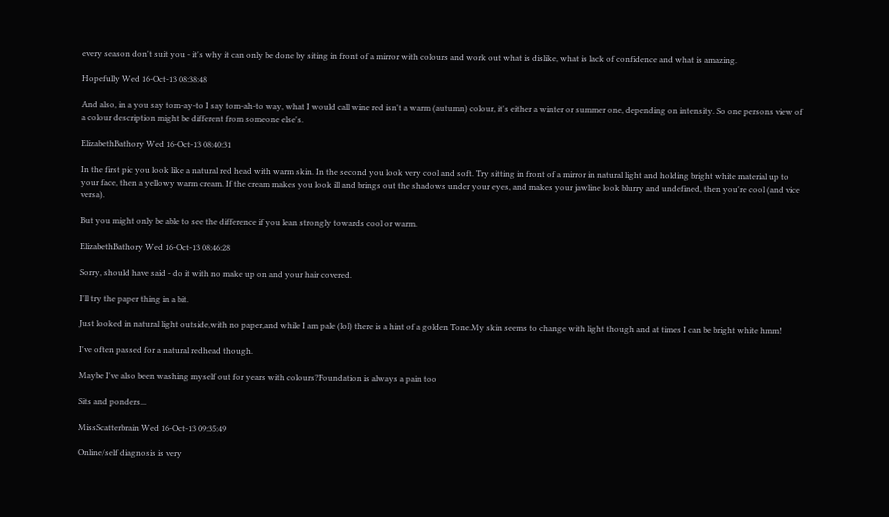every season don't suit you - it's why it can only be done by siting in front of a mirror with colours and work out what is dislike, what is lack of confidence and what is amazing.

Hopefully Wed 16-Oct-13 08:38:48

And also, in a you say tom-ay-to I say tom-ah-to way, what I would call wine red isn't a warm (autumn) colour, it's either a winter or summer one, depending on intensity. So one persons view of a colour description might be different from someone else's.

ElizabethBathory Wed 16-Oct-13 08:40:31

In the first pic you look like a natural red head with warm skin. In the second you look very cool and soft. Try sitting in front of a mirror in natural light and holding bright white material up to your face, then a yellowy warm cream. If the cream makes you look ill and brings out the shadows under your eyes, and makes your jawline look blurry and undefined, then you're cool (and vice versa).

But you might only be able to see the difference if you lean strongly towards cool or warm.

ElizabethBathory Wed 16-Oct-13 08:46:28

Sorry, should have said - do it with no make up on and your hair covered.

I'll try the paper thing in a bit.

Just looked in natural light outside,with no paper,and while I am pale (lol) there is a hint of a golden Tone.My skin seems to change with light though and at times I can be bright white hmm!

I've often passed for a natural redhead though.

Maybe I've also been washing myself out for years with colours?Foundation is always a pain too

Sits and ponders...

MissScatterbrain Wed 16-Oct-13 09:35:49

Online/self diagnosis is very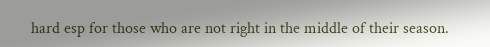hard esp for those who are not right in the middle of their season.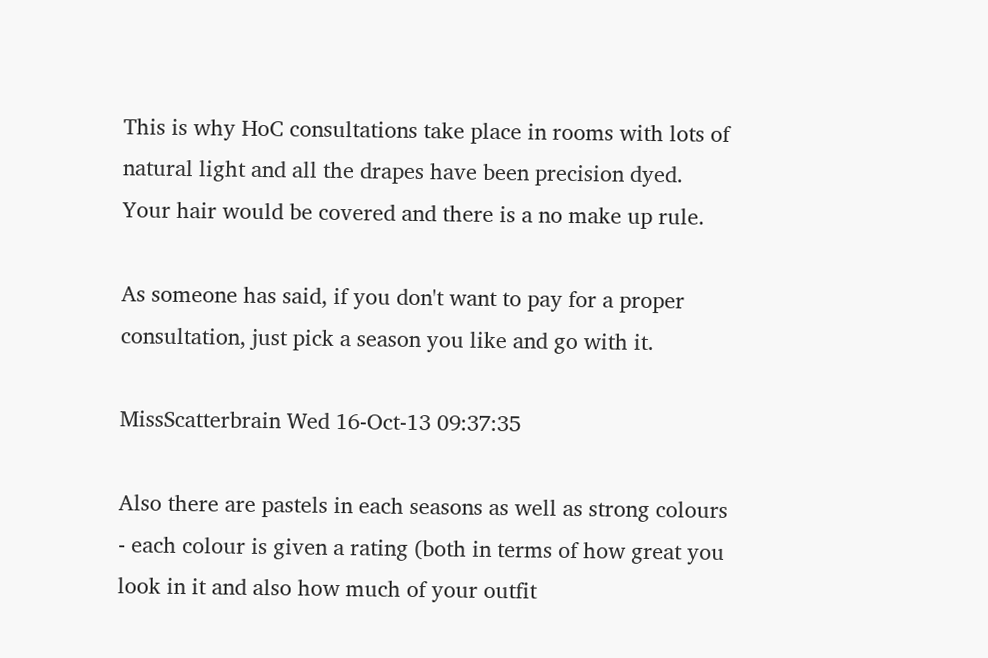This is why HoC consultations take place in rooms with lots of natural light and all the drapes have been precision dyed. Your hair would be covered and there is a no make up rule.

As someone has said, if you don't want to pay for a proper consultation, just pick a season you like and go with it.

MissScatterbrain Wed 16-Oct-13 09:37:35

Also there are pastels in each seasons as well as strong colours - each colour is given a rating (both in terms of how great you look in it and also how much of your outfit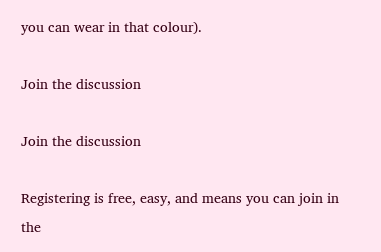you can wear in that colour).

Join the discussion

Join the discussion

Registering is free, easy, and means you can join in the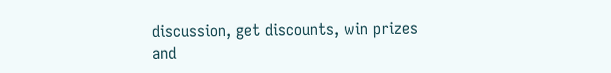discussion, get discounts, win prizes and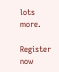lots more.

Register now